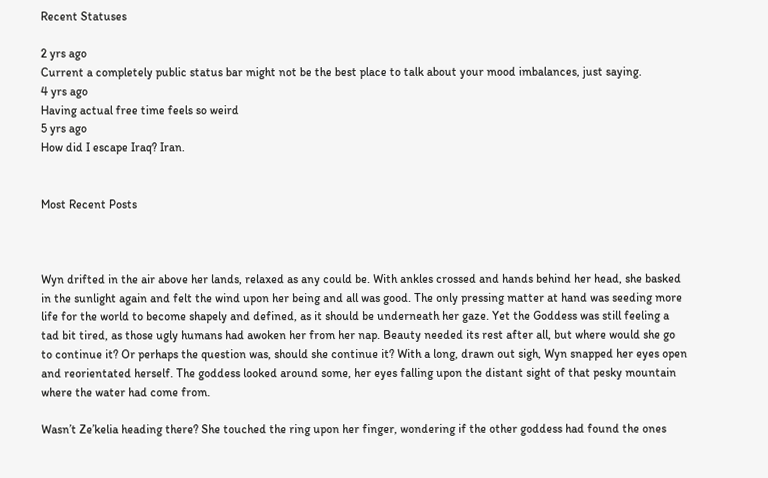Recent Statuses

2 yrs ago
Current a completely public status bar might not be the best place to talk about your mood imbalances, just saying.
4 yrs ago
Having actual free time feels so weird
5 yrs ago
How did I escape Iraq? Iran.


Most Recent Posts



Wyn drifted in the air above her lands, relaxed as any could be. With ankles crossed and hands behind her head, she basked in the sunlight again and felt the wind upon her being and all was good. The only pressing matter at hand was seeding more life for the world to become shapely and defined, as it should be underneath her gaze. Yet the Goddess was still feeling a tad bit tired, as those ugly humans had awoken her from her nap. Beauty needed its rest after all, but where would she go to continue it? Or perhaps the question was, should she continue it? With a long, drawn out sigh, Wyn snapped her eyes open and reorientated herself. The goddess looked around some, her eyes falling upon the distant sight of that pesky mountain where the water had come from.

Wasn’t Ze’kelia heading there? She touched the ring upon her finger, wondering if the other goddess had found the ones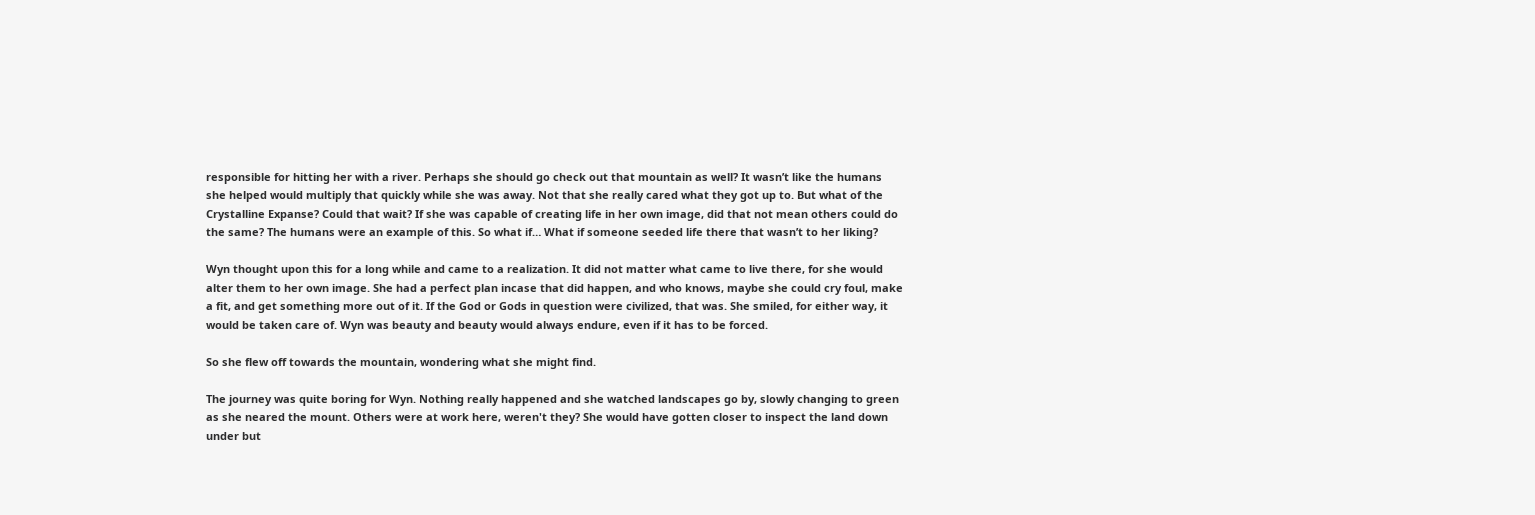responsible for hitting her with a river. Perhaps she should go check out that mountain as well? It wasn’t like the humans she helped would multiply that quickly while she was away. Not that she really cared what they got up to. But what of the Crystalline Expanse? Could that wait? If she was capable of creating life in her own image, did that not mean others could do the same? The humans were an example of this. So what if… What if someone seeded life there that wasn’t to her liking?

Wyn thought upon this for a long while and came to a realization. It did not matter what came to live there, for she would alter them to her own image. She had a perfect plan incase that did happen, and who knows, maybe she could cry foul, make a fit, and get something more out of it. If the God or Gods in question were civilized, that was. She smiled, for either way, it would be taken care of. Wyn was beauty and beauty would always endure, even if it has to be forced.

So she flew off towards the mountain, wondering what she might find.

The journey was quite boring for Wyn. Nothing really happened and she watched landscapes go by, slowly changing to green as she neared the mount. Others were at work here, weren't they? She would have gotten closer to inspect the land down under but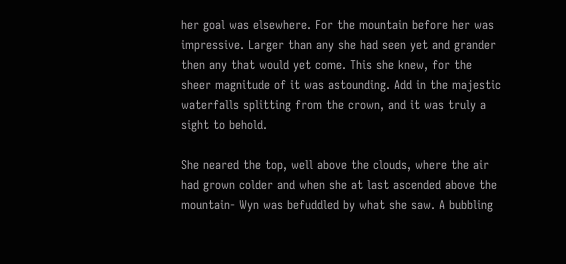her goal was elsewhere. For the mountain before her was impressive. Larger than any she had seen yet and grander then any that would yet come. This she knew, for the sheer magnitude of it was astounding. Add in the majestic waterfalls splitting from the crown, and it was truly a sight to behold.

She neared the top, well above the clouds, where the air had grown colder and when she at last ascended above the mountain- Wyn was befuddled by what she saw. A bubbling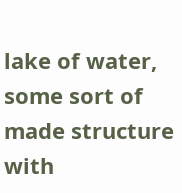lake of water, some sort of made structure with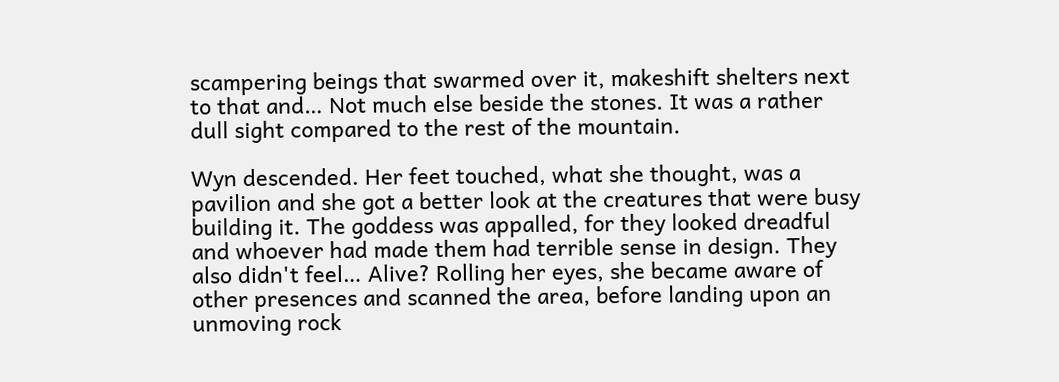scampering beings that swarmed over it, makeshift shelters next to that and… Not much else beside the stones. It was a rather dull sight compared to the rest of the mountain.

Wyn descended. Her feet touched, what she thought, was a pavilion and she got a better look at the creatures that were busy building it. The goddess was appalled, for they looked dreadful and whoever had made them had terrible sense in design. They also didn't feel… Alive? Rolling her eyes, she became aware of other presences and scanned the area, before landing upon an unmoving rock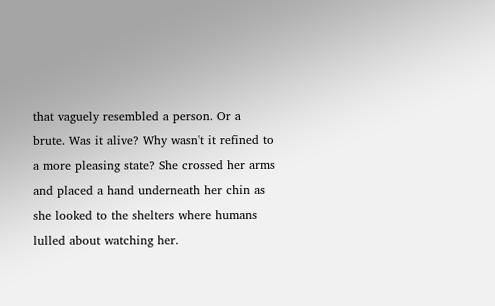that vaguely resembled a person. Or a brute. Was it alive? Why wasn't it refined to a more pleasing state? She crossed her arms and placed a hand underneath her chin as she looked to the shelters where humans lulled about watching her.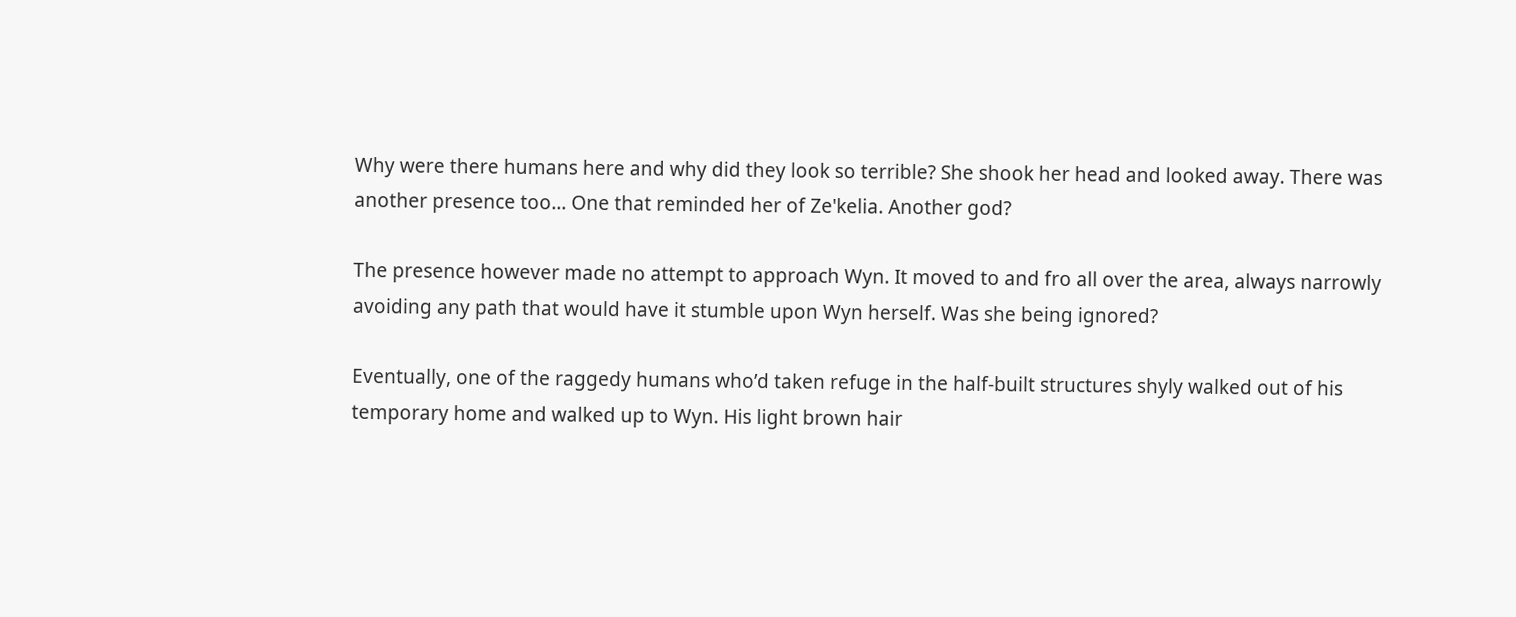Why were there humans here and why did they look so terrible? She shook her head and looked away. There was another presence too… One that reminded her of Ze'kelia. Another god?

The presence however made no attempt to approach Wyn. It moved to and fro all over the area, always narrowly avoiding any path that would have it stumble upon Wyn herself. Was she being ignored?

Eventually, one of the raggedy humans who’d taken refuge in the half-built structures shyly walked out of his temporary home and walked up to Wyn. His light brown hair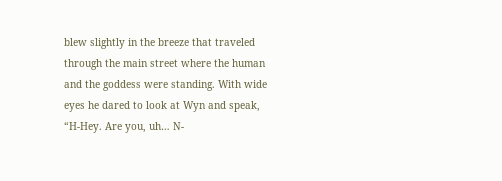blew slightly in the breeze that traveled through the main street where the human and the goddess were standing. With wide eyes he dared to look at Wyn and speak, “H-Hey. Are you, uh… N-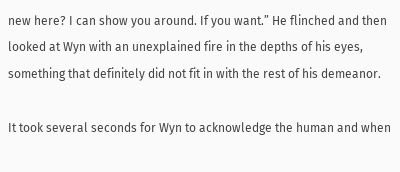new here? I can show you around. If you want.” He flinched and then looked at Wyn with an unexplained fire in the depths of his eyes, something that definitely did not fit in with the rest of his demeanor.

It took several seconds for Wyn to acknowledge the human and when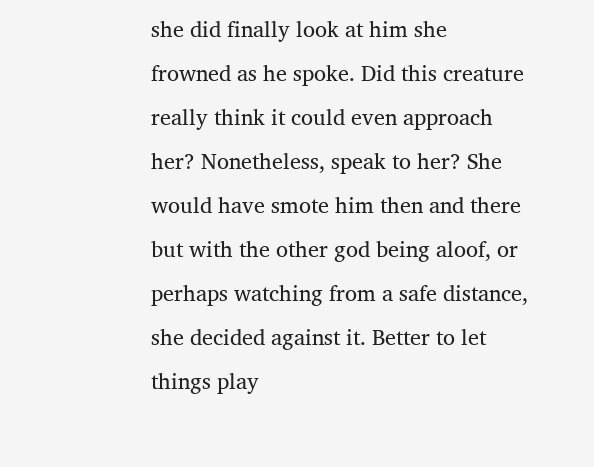she did finally look at him she frowned as he spoke. Did this creature really think it could even approach her? Nonetheless, speak to her? She would have smote him then and there but with the other god being aloof, or perhaps watching from a safe distance, she decided against it. Better to let things play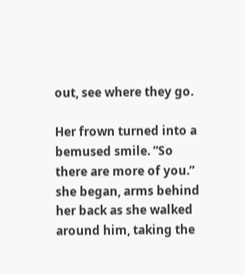out, see where they go.

Her frown turned into a bemused smile. ”So there are more of you.” she began, arms behind her back as she walked around him, taking the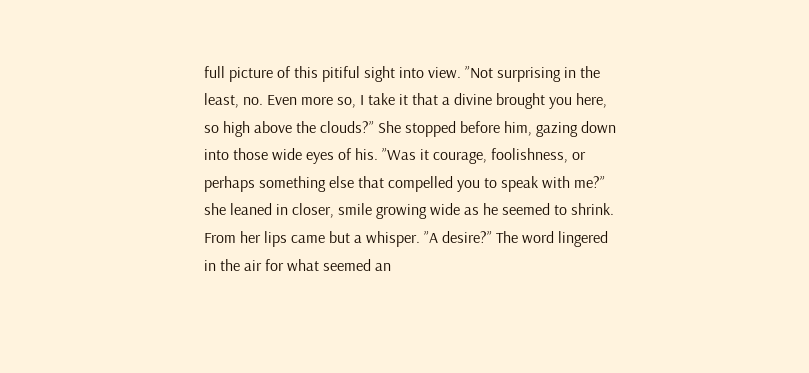full picture of this pitiful sight into view. ”Not surprising in the least, no. Even more so, I take it that a divine brought you here, so high above the clouds?” She stopped before him, gazing down into those wide eyes of his. ”Was it courage, foolishness, or perhaps something else that compelled you to speak with me?” she leaned in closer, smile growing wide as he seemed to shrink. From her lips came but a whisper. ”A desire?” The word lingered in the air for what seemed an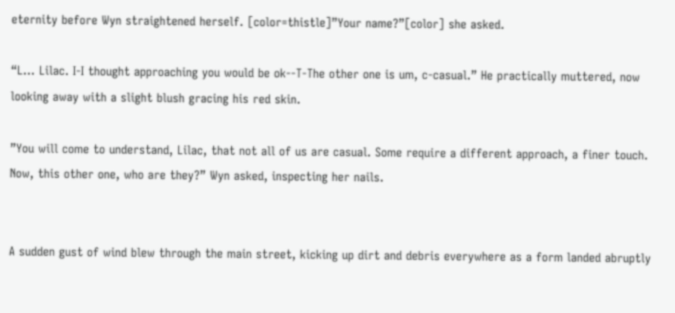eternity before Wyn straightened herself. [color=thistle]”Your name?”[color] she asked.

“L… Lilac. I-I thought approaching you would be ok--T-The other one is um, c-casual.” He practically muttered, now looking away with a slight blush gracing his red skin.

”You will come to understand, Lilac, that not all of us are casual. Some require a different approach, a finer touch. Now, this other one, who are they?” Wyn asked, inspecting her nails.


A sudden gust of wind blew through the main street, kicking up dirt and debris everywhere as a form landed abruptly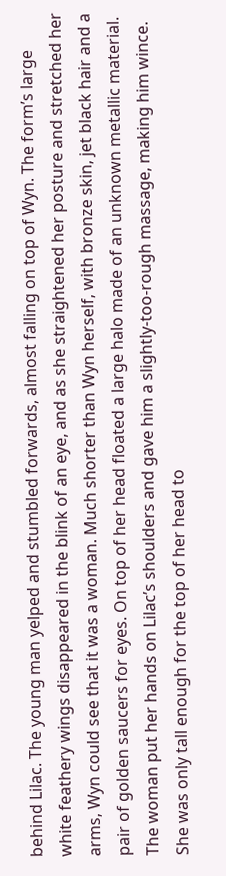behind Lilac. The young man yelped and stumbled forwards, almost falling on top of Wyn. The form’s large white feathery wings disappeared in the blink of an eye, and as she straightened her posture and stretched her arms, Wyn could see that it was a woman. Much shorter than Wyn herself, with bronze skin, jet black hair and a pair of golden saucers for eyes. On top of her head floated a large halo made of an unknown metallic material. The woman put her hands on Lilac’s shoulders and gave him a slightly-too-rough massage, making him wince. She was only tall enough for the top of her head to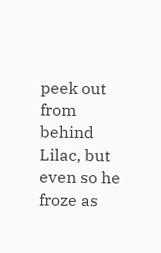peek out from behind Lilac, but even so he froze as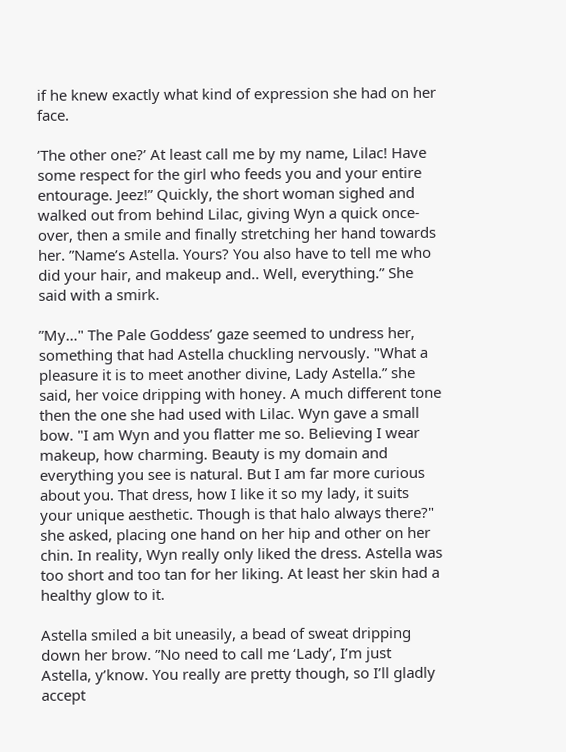if he knew exactly what kind of expression she had on her face.

’The other one?’ At least call me by my name, Lilac! Have some respect for the girl who feeds you and your entire entourage. Jeez!” Quickly, the short woman sighed and walked out from behind Lilac, giving Wyn a quick once-over, then a smile and finally stretching her hand towards her. ”Name’s Astella. Yours? You also have to tell me who did your hair, and makeup and.. Well, everything.” She said with a smirk.

”My…" The Pale Goddess’ gaze seemed to undress her, something that had Astella chuckling nervously. "What a pleasure it is to meet another divine, Lady Astella.” she said, her voice dripping with honey. A much different tone then the one she had used with Lilac. Wyn gave a small bow. "I am Wyn and you flatter me so. Believing I wear makeup, how charming. Beauty is my domain and everything you see is natural. But I am far more curious about you. That dress, how I like it so my lady, it suits your unique aesthetic. Though is that halo always there?" she asked, placing one hand on her hip and other on her chin. In reality, Wyn really only liked the dress. Astella was too short and too tan for her liking. At least her skin had a healthy glow to it.

Astella smiled a bit uneasily, a bead of sweat dripping down her brow. ”No need to call me ‘Lady’, I’m just Astella, y’know. You really are pretty though, so I’ll gladly accept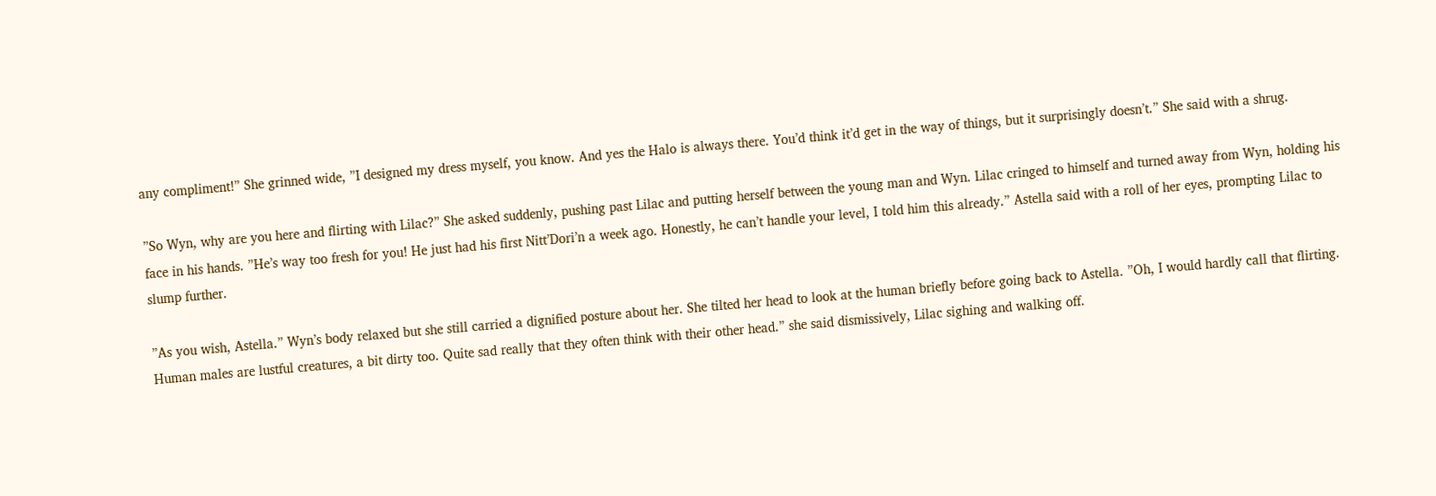any compliment!” She grinned wide, ”I designed my dress myself, you know. And yes the Halo is always there. You’d think it’d get in the way of things, but it surprisingly doesn’t.” She said with a shrug.

”So Wyn, why are you here and flirting with Lilac?” She asked suddenly, pushing past Lilac and putting herself between the young man and Wyn. Lilac cringed to himself and turned away from Wyn, holding his face in his hands. ”He’s way too fresh for you! He just had his first Nitt’Dori’n a week ago. Honestly, he can’t handle your level, I told him this already.” Astella said with a roll of her eyes, prompting Lilac to slump further.

”As you wish, Astella.” Wyn’s body relaxed but she still carried a dignified posture about her. She tilted her head to look at the human briefly before going back to Astella. ”Oh, I would hardly call that flirting. Human males are lustful creatures, a bit dirty too. Quite sad really that they often think with their other head.” she said dismissively, Lilac sighing and walking off.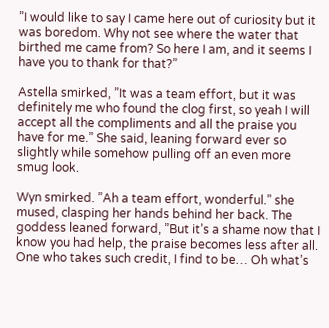”I would like to say I came here out of curiosity but it was boredom. Why not see where the water that birthed me came from? So here I am, and it seems I have you to thank for that?”

Astella smirked, ”It was a team effort, but it was definitely me who found the clog first, so yeah I will accept all the compliments and all the praise you have for me.” She said, leaning forward ever so slightly while somehow pulling off an even more smug look.

Wyn smirked. ”Ah a team effort, wonderful.” she mused, clasping her hands behind her back. The goddess leaned forward, ”But it’s a shame now that I know you had help, the praise becomes less after all. One who takes such credit, I find to be… Oh what’s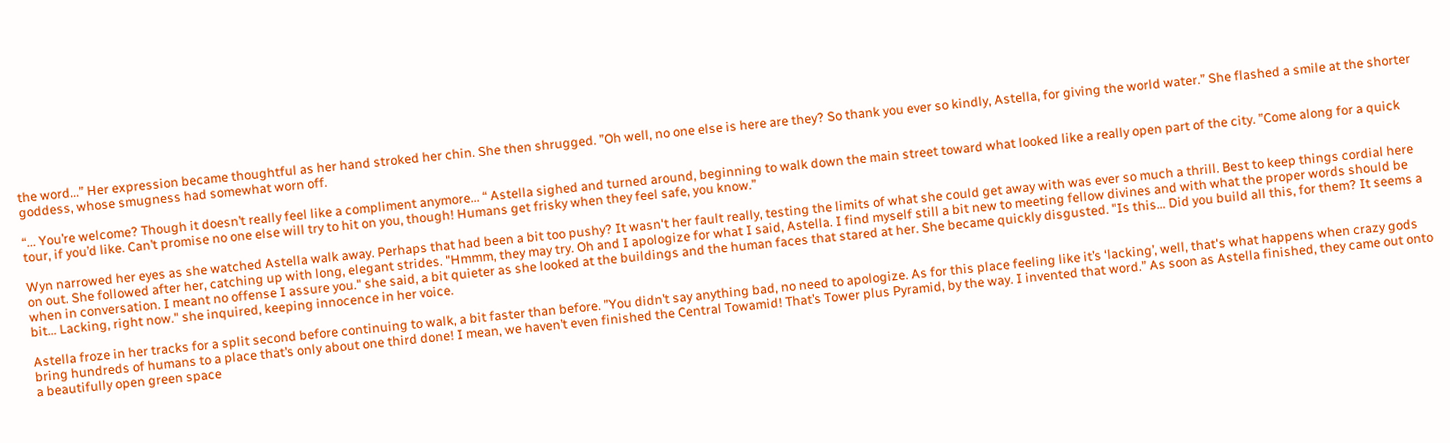the word...” Her expression became thoughtful as her hand stroked her chin. She then shrugged. ”Oh well, no one else is here are they? So thank you ever so kindly, Astella, for giving the world water.” She flashed a smile at the shorter goddess, whose smugness had somewhat worn off.

“... You’re welcome? Though it doesn’t really feel like a compliment anymore... “ Astella sighed and turned around, beginning to walk down the main street toward what looked like a really open part of the city. ”Come along for a quick tour, if you’d like. Can’t promise no one else will try to hit on you, though! Humans get frisky when they feel safe, you know.”

Wyn narrowed her eyes as she watched Astella walk away. Perhaps that had been a bit too pushy? It wasn't her fault really, testing the limits of what she could get away with was ever so much a thrill. Best to keep things cordial here on out. She followed after her, catching up with long, elegant strides. "Hmmm, they may try. Oh and I apologize for what I said, Astella. I find myself still a bit new to meeting fellow divines and with what the proper words should be when in conversation. I meant no offense I assure you." she said, a bit quieter as she looked at the buildings and the human faces that stared at her. She became quickly disgusted. "Is this… Did you build all this, for them? It seems a bit… Lacking, right now." she inquired, keeping innocence in her voice.

Astella froze in her tracks for a split second before continuing to walk, a bit faster than before. ”You didn’t say anything bad, no need to apologize. As for this place feeling like it’s ‘lacking’, well, that's what happens when crazy gods bring hundreds of humans to a place that’s only about one third done! I mean, we haven’t even finished the Central Towamid! That’s Tower plus Pyramid, by the way. I invented that word.” As soon as Astella finished, they came out onto a beautifully open green space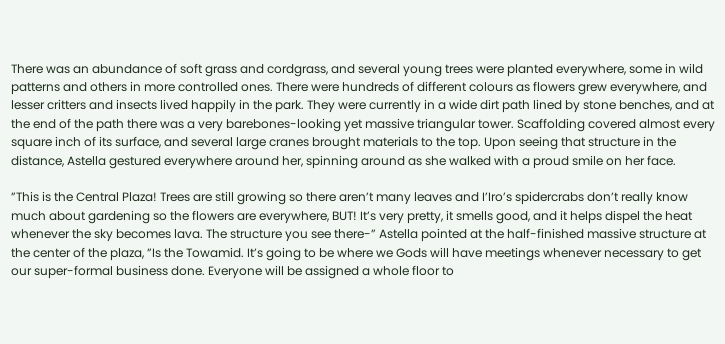There was an abundance of soft grass and cordgrass, and several young trees were planted everywhere, some in wild patterns and others in more controlled ones. There were hundreds of different colours as flowers grew everywhere, and lesser critters and insects lived happily in the park. They were currently in a wide dirt path lined by stone benches, and at the end of the path there was a very barebones-looking yet massive triangular tower. Scaffolding covered almost every square inch of its surface, and several large cranes brought materials to the top. Upon seeing that structure in the distance, Astella gestured everywhere around her, spinning around as she walked with a proud smile on her face.

”This is the Central Plaza! Trees are still growing so there aren’t many leaves and I’Iro’s spidercrabs don’t really know much about gardening so the flowers are everywhere, BUT! It’s very pretty, it smells good, and it helps dispel the heat whenever the sky becomes lava. The structure you see there-” Astella pointed at the half-finished massive structure at the center of the plaza, ”Is the Towamid. It’s going to be where we Gods will have meetings whenever necessary to get our super-formal business done. Everyone will be assigned a whole floor to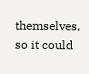themselves, so it could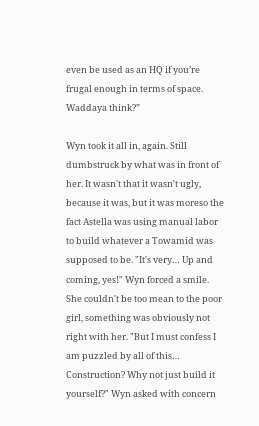even be used as an HQ if you’re frugal enough in terms of space. Waddaya think?”

Wyn took it all in, again. Still dumbstruck by what was in front of her. It wasn't that it wasn't ugly, because it was, but it was moreso the fact Astella was using manual labor to build whatever a Towamid was supposed to be. "It's very… Up and coming, yes!" Wyn forced a smile. She couldn't be too mean to the poor girl, something was obviously not right with her. "But I must confess I am puzzled by all of this… Construction? Why not just build it yourself?" Wyn asked with concern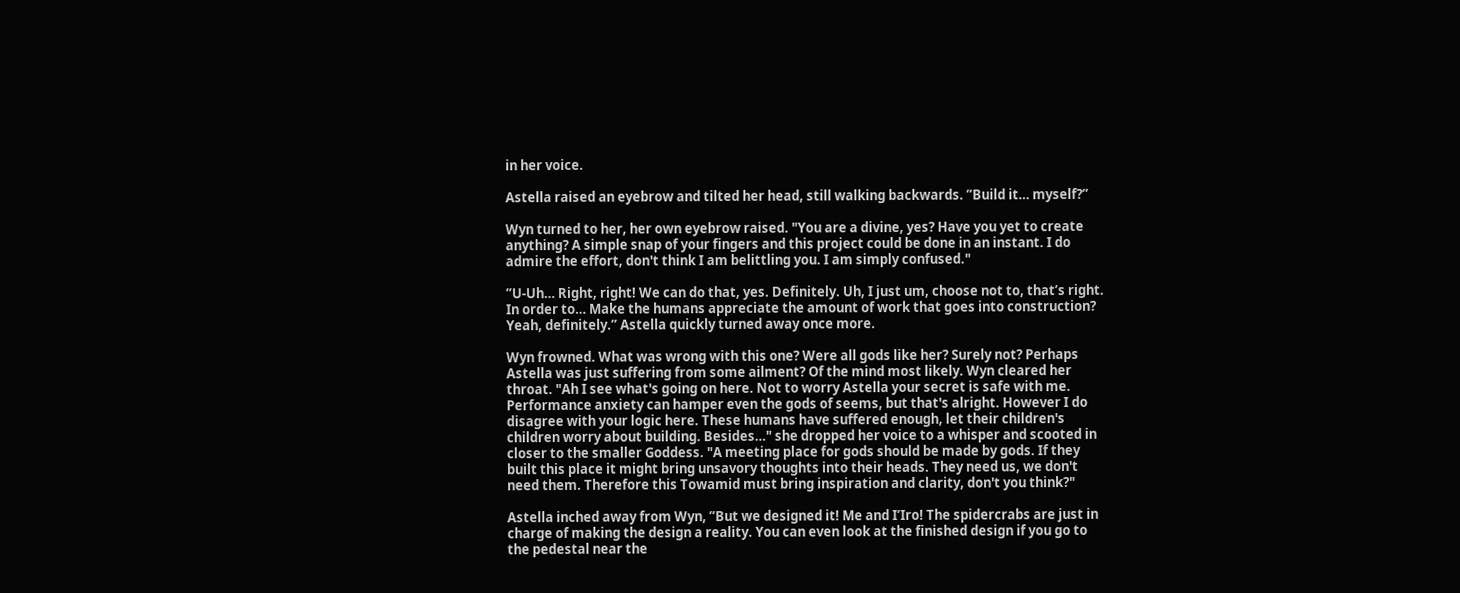in her voice.

Astella raised an eyebrow and tilted her head, still walking backwards. ”Build it… myself?”

Wyn turned to her, her own eyebrow raised. "You are a divine, yes? Have you yet to create anything? A simple snap of your fingers and this project could be done in an instant. I do admire the effort, don't think I am belittling you. I am simply confused."

”U-Uh… Right, right! We can do that, yes. Definitely. Uh, I just um, choose not to, that’s right. In order to… Make the humans appreciate the amount of work that goes into construction? Yeah, definitely.” Astella quickly turned away once more.

Wyn frowned. What was wrong with this one? Were all gods like her? Surely not? Perhaps Astella was just suffering from some ailment? Of the mind most likely. Wyn cleared her throat. "Ah I see what's going on here. Not to worry Astella your secret is safe with me. Performance anxiety can hamper even the gods of seems, but that's alright. However I do disagree with your logic here. These humans have suffered enough, let their children's children worry about building. Besides…" she dropped her voice to a whisper and scooted in closer to the smaller Goddess. "A meeting place for gods should be made by gods. If they built this place it might bring unsavory thoughts into their heads. They need us, we don't need them. Therefore this Towamid must bring inspiration and clarity, don't you think?"

Astella inched away from Wyn, ”But we designed it! Me and I’Iro! The spidercrabs are just in charge of making the design a reality. You can even look at the finished design if you go to the pedestal near the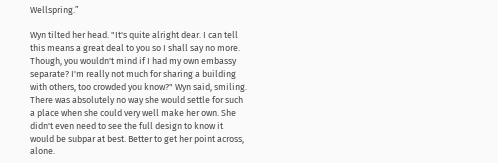Wellspring.”

Wyn tilted her head. "It's quite alright dear. I can tell this means a great deal to you so I shall say no more. Though, you wouldn't mind if I had my own embassy separate? I'm really not much for sharing a building with others, too crowded you know?" Wyn said, smiling. There was absolutely no way she would settle for such a place when she could very well make her own. She didn't even need to see the full design to know it would be subpar at best. Better to get her point across, alone.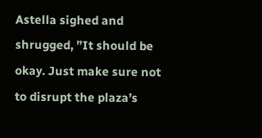Astella sighed and shrugged, ”It should be okay. Just make sure not to disrupt the plaza’s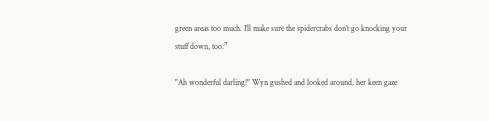green areas too much. I’ll make sure the spidercrabs don’t go knocking your stuff down, too.”

"Ah wonderful darling!" Wyn gushed and looked around, her keen gaze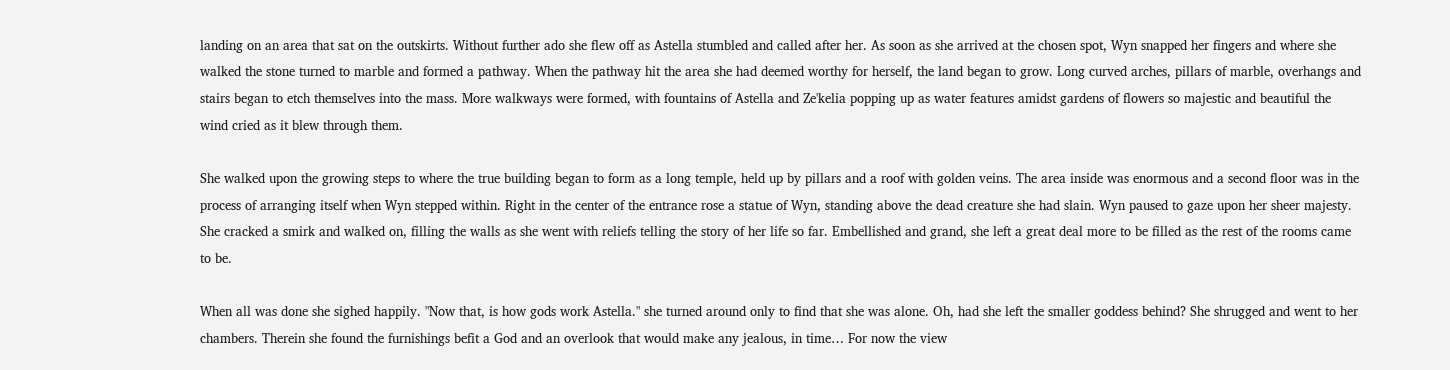landing on an area that sat on the outskirts. Without further ado she flew off as Astella stumbled and called after her. As soon as she arrived at the chosen spot, Wyn snapped her fingers and where she walked the stone turned to marble and formed a pathway. When the pathway hit the area she had deemed worthy for herself, the land began to grow. Long curved arches, pillars of marble, overhangs and stairs began to etch themselves into the mass. More walkways were formed, with fountains of Astella and Ze'kelia popping up as water features amidst gardens of flowers so majestic and beautiful the wind cried as it blew through them.

She walked upon the growing steps to where the true building began to form as a long temple, held up by pillars and a roof with golden veins. The area inside was enormous and a second floor was in the process of arranging itself when Wyn stepped within. Right in the center of the entrance rose a statue of Wyn, standing above the dead creature she had slain. Wyn paused to gaze upon her sheer majesty. She cracked a smirk and walked on, filling the walls as she went with reliefs telling the story of her life so far. Embellished and grand, she left a great deal more to be filled as the rest of the rooms came to be.

When all was done she sighed happily. "Now that, is how gods work Astella." she turned around only to find that she was alone. Oh, had she left the smaller goddess behind? She shrugged and went to her chambers. Therein she found the furnishings befit a God and an overlook that would make any jealous, in time… For now the view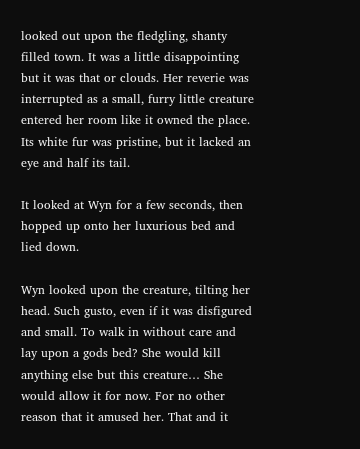looked out upon the fledgling, shanty filled town. It was a little disappointing but it was that or clouds. Her reverie was interrupted as a small, furry little creature entered her room like it owned the place. Its white fur was pristine, but it lacked an eye and half its tail.

It looked at Wyn for a few seconds, then hopped up onto her luxurious bed and lied down.

Wyn looked upon the creature, tilting her head. Such gusto, even if it was disfigured and small. To walk in without care and lay upon a gods bed? She would kill anything else but this creature… She would allow it for now. For no other reason that it amused her. That and it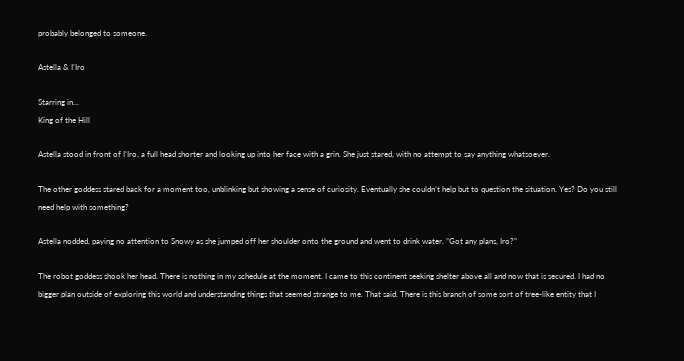probably belonged to someone.

Astella & I’Iro

Starring in…
King of the Hill

Astella stood in front of I’Iro, a full head shorter and looking up into her face with a grin. She just stared, with no attempt to say anything whatsoever.

The other goddess stared back for a moment too, unblinking but showing a sense of curiosity. Eventually she couldn’t help but to question the situation. Yes? Do you still need help with something?

Astella nodded, paying no attention to Snowy as she jumped off her shoulder onto the ground and went to drink water. ”Got any plans, Iro?”

The robot goddess shook her head. There is nothing in my schedule at the moment. I came to this continent seeking shelter above all and now that is secured. I had no bigger plan outside of exploring this world and understanding things that seemed strange to me. That said. There is this branch of some sort of tree-like entity that I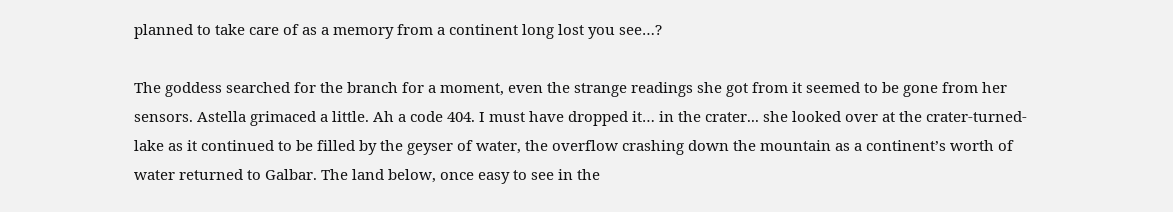planned to take care of as a memory from a continent long lost you see…?

The goddess searched for the branch for a moment, even the strange readings she got from it seemed to be gone from her sensors. Astella grimaced a little. Ah a code 404. I must have dropped it… in the crater... she looked over at the crater-turned-lake as it continued to be filled by the geyser of water, the overflow crashing down the mountain as a continent’s worth of water returned to Galbar. The land below, once easy to see in the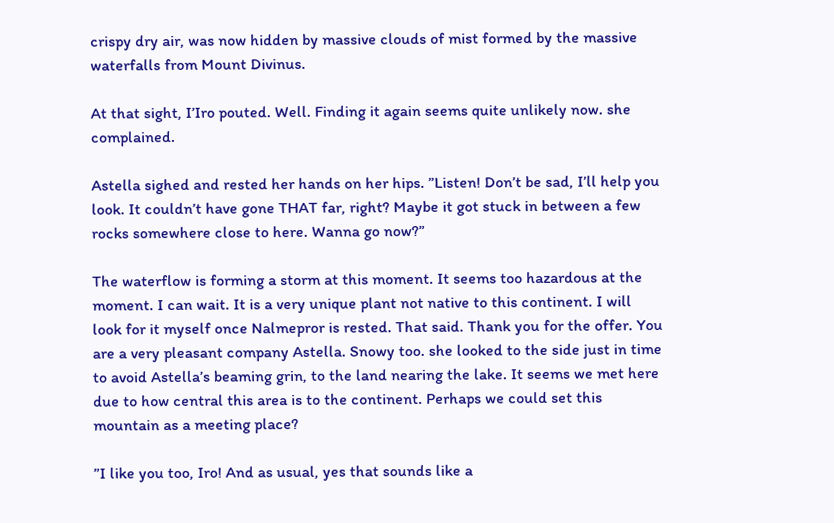crispy dry air, was now hidden by massive clouds of mist formed by the massive waterfalls from Mount Divinus.

At that sight, I’Iro pouted. Well. Finding it again seems quite unlikely now. she complained.

Astella sighed and rested her hands on her hips. ”Listen! Don’t be sad, I’ll help you look. It couldn’t have gone THAT far, right? Maybe it got stuck in between a few rocks somewhere close to here. Wanna go now?”

The waterflow is forming a storm at this moment. It seems too hazardous at the moment. I can wait. It is a very unique plant not native to this continent. I will look for it myself once Nalmepror is rested. That said. Thank you for the offer. You are a very pleasant company Astella. Snowy too. she looked to the side just in time to avoid Astella’s beaming grin, to the land nearing the lake. It seems we met here due to how central this area is to the continent. Perhaps we could set this mountain as a meeting place?

”I like you too, Iro! And as usual, yes that sounds like a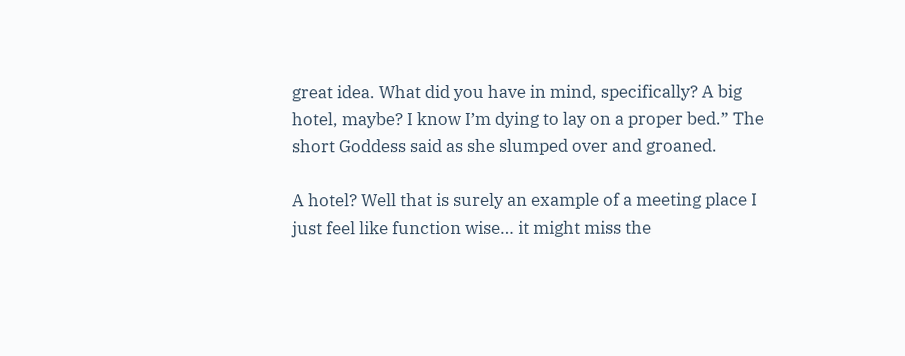great idea. What did you have in mind, specifically? A big hotel, maybe? I know I’m dying to lay on a proper bed.” The short Goddess said as she slumped over and groaned.

A hotel? Well that is surely an example of a meeting place I just feel like function wise… it might miss the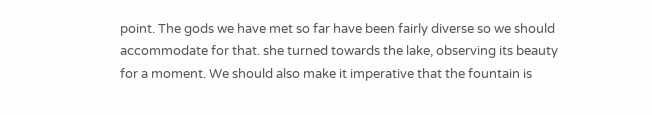point. The gods we have met so far have been fairly diverse so we should accommodate for that. she turned towards the lake, observing its beauty for a moment. We should also make it imperative that the fountain is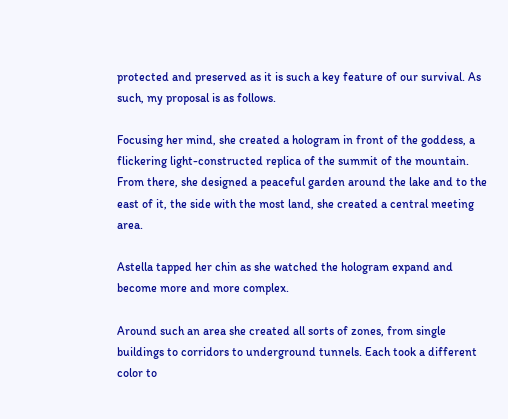protected and preserved as it is such a key feature of our survival. As such, my proposal is as follows.

Focusing her mind, she created a hologram in front of the goddess, a flickering light-constructed replica of the summit of the mountain. From there, she designed a peaceful garden around the lake and to the east of it, the side with the most land, she created a central meeting area.

Astella tapped her chin as she watched the hologram expand and become more and more complex.

Around such an area she created all sorts of zones, from single buildings to corridors to underground tunnels. Each took a different color to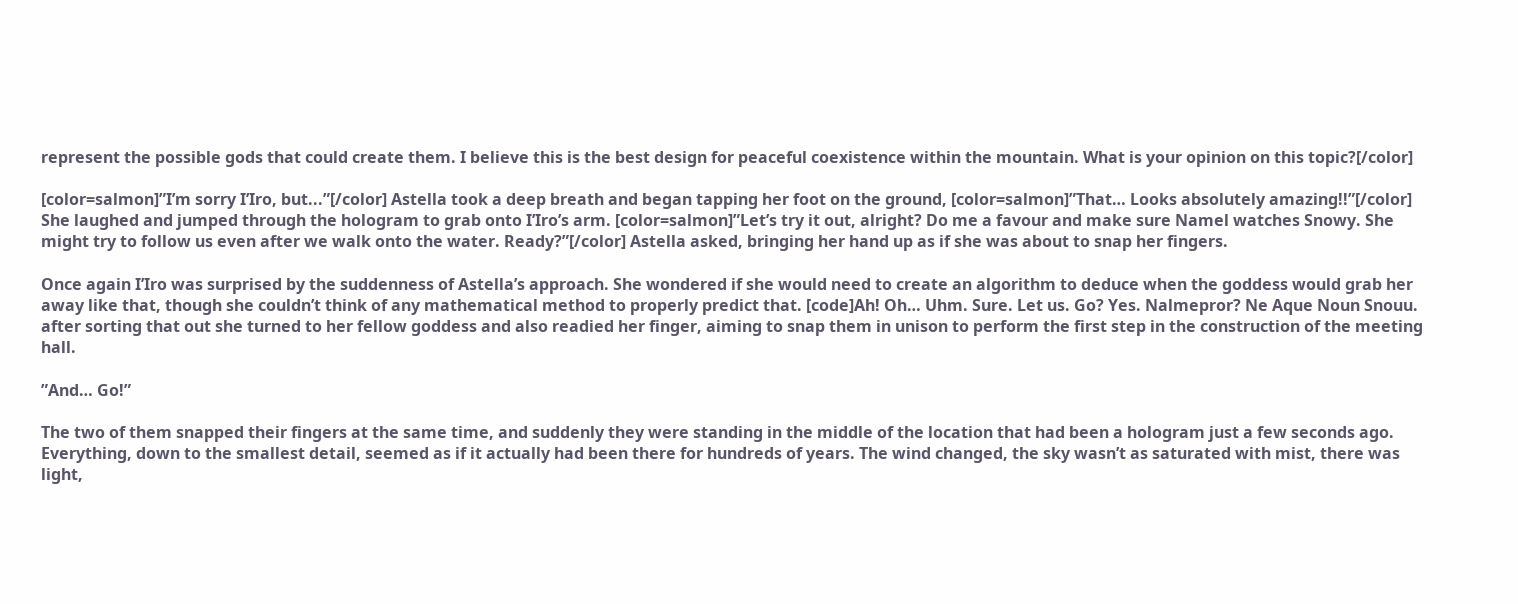represent the possible gods that could create them. I believe this is the best design for peaceful coexistence within the mountain. What is your opinion on this topic?[/color]

[color=salmon]”I’m sorry I’Iro, but...”[/color] Astella took a deep breath and began tapping her foot on the ground, [color=salmon]”That… Looks absolutely amazing!!”[/color] She laughed and jumped through the hologram to grab onto I’Iro’s arm. [color=salmon]”Let’s try it out, alright? Do me a favour and make sure Namel watches Snowy. She might try to follow us even after we walk onto the water. Ready?”[/color] Astella asked, bringing her hand up as if she was about to snap her fingers.

Once again I’Iro was surprised by the suddenness of Astella’s approach. She wondered if she would need to create an algorithm to deduce when the goddess would grab her away like that, though she couldn’t think of any mathematical method to properly predict that. [code]Ah! Oh… Uhm. Sure. Let us. Go? Yes. Nalmepror? Ne Aque Noun Snouu.
after sorting that out she turned to her fellow goddess and also readied her finger, aiming to snap them in unison to perform the first step in the construction of the meeting hall.

”And… Go!”

The two of them snapped their fingers at the same time, and suddenly they were standing in the middle of the location that had been a hologram just a few seconds ago. Everything, down to the smallest detail, seemed as if it actually had been there for hundreds of years. The wind changed, the sky wasn’t as saturated with mist, there was light,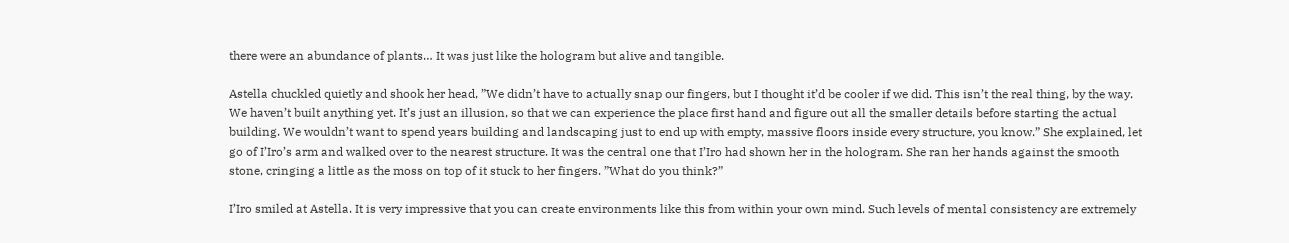there were an abundance of plants… It was just like the hologram but alive and tangible.

Astella chuckled quietly and shook her head, ”We didn’t have to actually snap our fingers, but I thought it’d be cooler if we did. This isn’t the real thing, by the way. We haven’t built anything yet. It’s just an illusion, so that we can experience the place first hand and figure out all the smaller details before starting the actual building. We wouldn’t want to spend years building and landscaping just to end up with empty, massive floors inside every structure, you know.” She explained, let go of I’Iro’s arm and walked over to the nearest structure. It was the central one that I’Iro had shown her in the hologram. She ran her hands against the smooth stone, cringing a little as the moss on top of it stuck to her fingers. ”What do you think?”

I’Iro smiled at Astella. It is very impressive that you can create environments like this from within your own mind. Such levels of mental consistency are extremely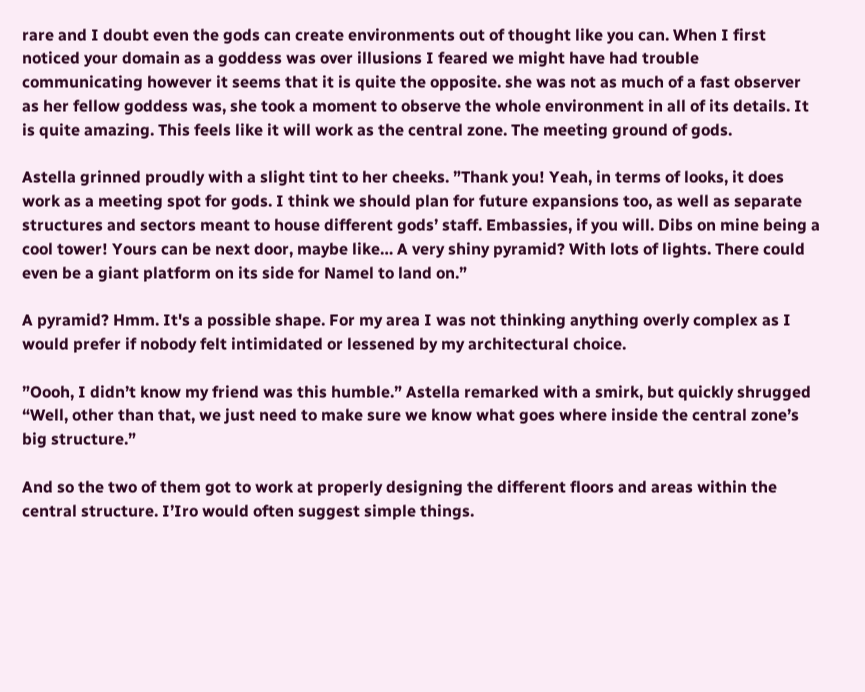rare and I doubt even the gods can create environments out of thought like you can. When I first noticed your domain as a goddess was over illusions I feared we might have had trouble communicating however it seems that it is quite the opposite. she was not as much of a fast observer as her fellow goddess was, she took a moment to observe the whole environment in all of its details. It is quite amazing. This feels like it will work as the central zone. The meeting ground of gods.

Astella grinned proudly with a slight tint to her cheeks. ”Thank you! Yeah, in terms of looks, it does work as a meeting spot for gods. I think we should plan for future expansions too, as well as separate structures and sectors meant to house different gods’ staff. Embassies, if you will. Dibs on mine being a cool tower! Yours can be next door, maybe like… A very shiny pyramid? With lots of lights. There could even be a giant platform on its side for Namel to land on.”

A pyramid? Hmm. It's a possible shape. For my area I was not thinking anything overly complex as I would prefer if nobody felt intimidated or lessened by my architectural choice.

”Oooh, I didn’t know my friend was this humble.” Astella remarked with a smirk, but quickly shrugged “Well, other than that, we just need to make sure we know what goes where inside the central zone’s big structure.”

And so the two of them got to work at properly designing the different floors and areas within the central structure. I’Iro would often suggest simple things.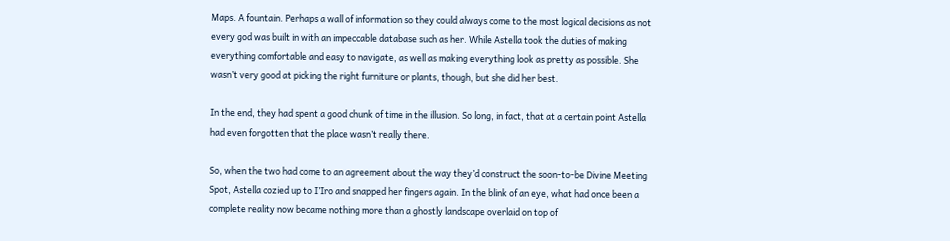Maps. A fountain. Perhaps a wall of information so they could always come to the most logical decisions as not every god was built in with an impeccable database such as her. While Astella took the duties of making everything comfortable and easy to navigate, as well as making everything look as pretty as possible. She wasn’t very good at picking the right furniture or plants, though, but she did her best.

In the end, they had spent a good chunk of time in the illusion. So long, in fact, that at a certain point Astella had even forgotten that the place wasn’t really there.

So, when the two had come to an agreement about the way they’d construct the soon-to-be Divine Meeting Spot, Astella cozied up to I’Iro and snapped her fingers again. In the blink of an eye, what had once been a complete reality now became nothing more than a ghostly landscape overlaid on top of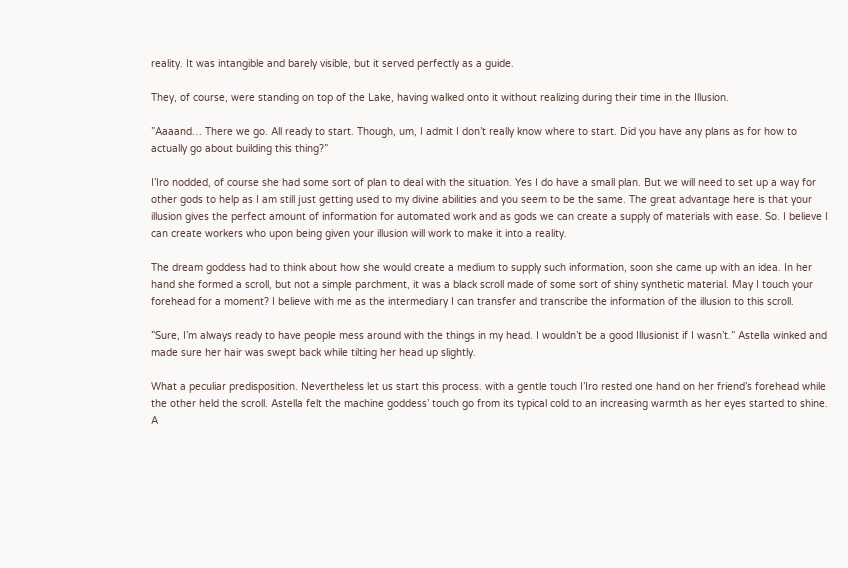reality. It was intangible and barely visible, but it served perfectly as a guide.

They, of course, were standing on top of the Lake, having walked onto it without realizing during their time in the Illusion.

”Aaaand… There we go. All ready to start. Though, um, I admit I don’t really know where to start. Did you have any plans as for how to actually go about building this thing?”

I’Iro nodded, of course she had some sort of plan to deal with the situation. Yes I do have a small plan. But we will need to set up a way for other gods to help as I am still just getting used to my divine abilities and you seem to be the same. The great advantage here is that your illusion gives the perfect amount of information for automated work and as gods we can create a supply of materials with ease. So. I believe I can create workers who upon being given your illusion will work to make it into a reality.

The dream goddess had to think about how she would create a medium to supply such information, soon she came up with an idea. In her hand she formed a scroll, but not a simple parchment, it was a black scroll made of some sort of shiny synthetic material. May I touch your forehead for a moment? I believe with me as the intermediary I can transfer and transcribe the information of the illusion to this scroll.

”Sure, I’m always ready to have people mess around with the things in my head. I wouldn’t be a good Illusionist if I wasn’t.” Astella winked and made sure her hair was swept back while tilting her head up slightly.

What a peculiar predisposition. Nevertheless let us start this process. with a gentle touch I’Iro rested one hand on her friend’s forehead while the other held the scroll. Astella felt the machine goddess’ touch go from its typical cold to an increasing warmth as her eyes started to shine. A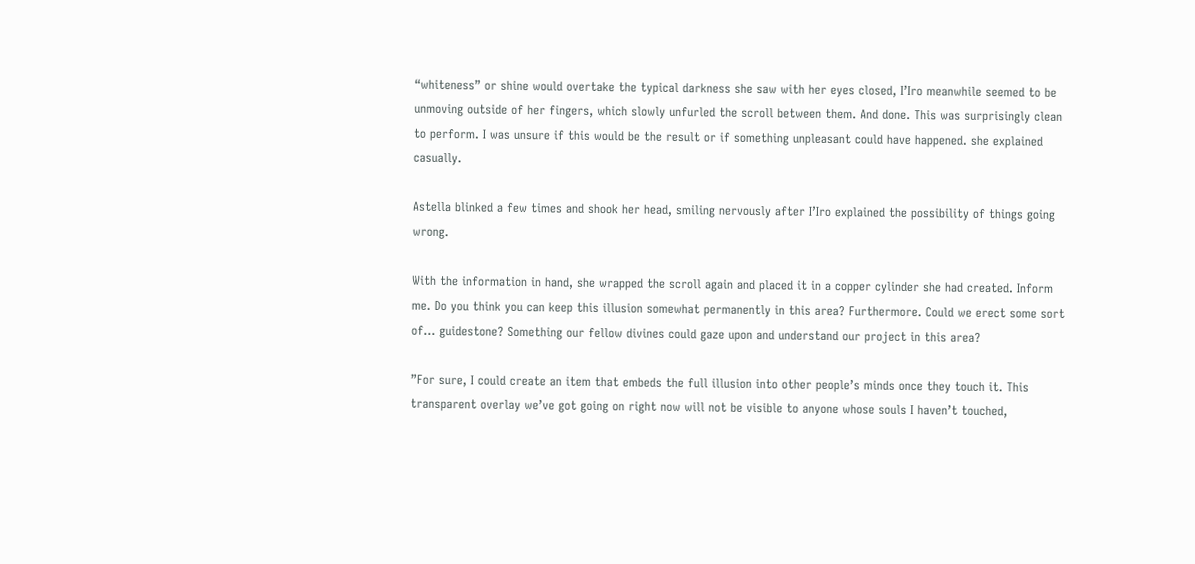“whiteness” or shine would overtake the typical darkness she saw with her eyes closed, I’Iro meanwhile seemed to be unmoving outside of her fingers, which slowly unfurled the scroll between them. And done. This was surprisingly clean to perform. I was unsure if this would be the result or if something unpleasant could have happened. she explained casually.

Astella blinked a few times and shook her head, smiling nervously after I’Iro explained the possibility of things going wrong.

With the information in hand, she wrapped the scroll again and placed it in a copper cylinder she had created. Inform me. Do you think you can keep this illusion somewhat permanently in this area? Furthermore. Could we erect some sort of… guidestone? Something our fellow divines could gaze upon and understand our project in this area?

”For sure, I could create an item that embeds the full illusion into other people’s minds once they touch it. This transparent overlay we’ve got going on right now will not be visible to anyone whose souls I haven’t touched,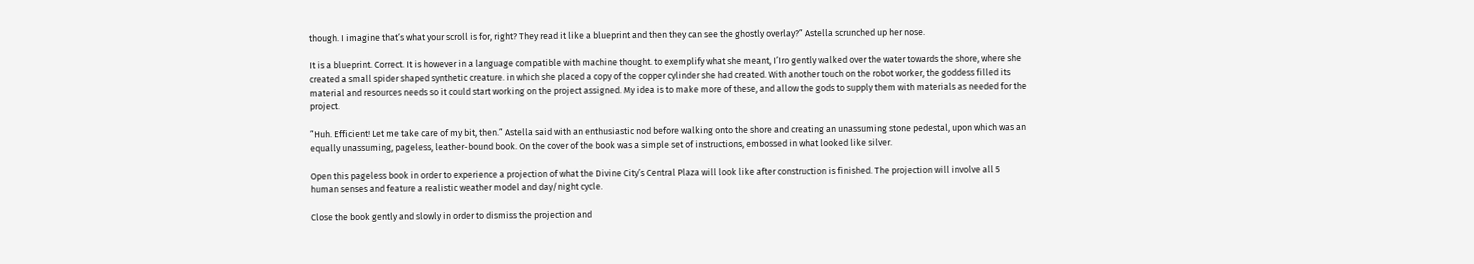though. I imagine that’s what your scroll is for, right? They read it like a blueprint and then they can see the ghostly overlay?” Astella scrunched up her nose.

It is a blueprint. Correct. It is however in a language compatible with machine thought. to exemplify what she meant, I’Iro gently walked over the water towards the shore, where she created a small spider shaped synthetic creature. in which she placed a copy of the copper cylinder she had created. With another touch on the robot worker, the goddess filled its material and resources needs so it could start working on the project assigned. My idea is to make more of these, and allow the gods to supply them with materials as needed for the project.

”Huh. Efficient! Let me take care of my bit, then.” Astella said with an enthusiastic nod before walking onto the shore and creating an unassuming stone pedestal, upon which was an equally unassuming, pageless, leather-bound book. On the cover of the book was a simple set of instructions, embossed in what looked like silver.

Open this pageless book in order to experience a projection of what the Divine City’s Central Plaza will look like after construction is finished. The projection will involve all 5 human senses and feature a realistic weather model and day/night cycle.

Close the book gently and slowly in order to dismiss the projection and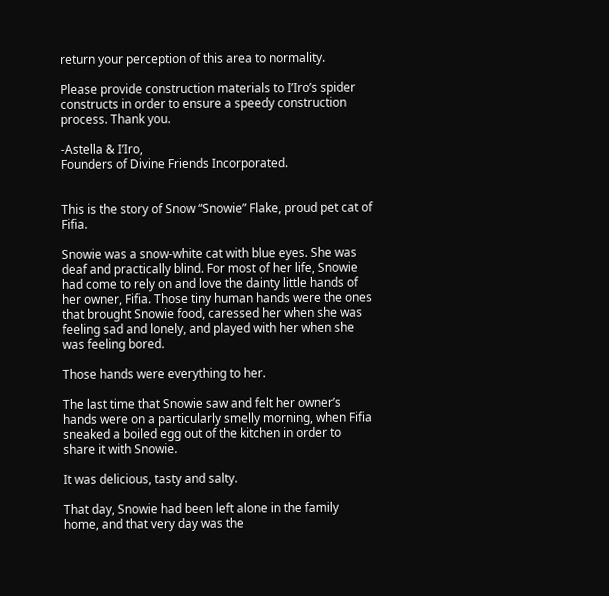return your perception of this area to normality.

Please provide construction materials to I’Iro’s spider constructs in order to ensure a speedy construction process. Thank you.

-Astella & I’Iro,
Founders of Divine Friends Incorporated.


This is the story of Snow “Snowie” Flake, proud pet cat of Fifia.

Snowie was a snow-white cat with blue eyes. She was deaf and practically blind. For most of her life, Snowie had come to rely on and love the dainty little hands of her owner, Fifia. Those tiny human hands were the ones that brought Snowie food, caressed her when she was feeling sad and lonely, and played with her when she was feeling bored.

Those hands were everything to her.

The last time that Snowie saw and felt her owner’s hands were on a particularly smelly morning, when Fifia sneaked a boiled egg out of the kitchen in order to share it with Snowie.

It was delicious, tasty and salty.

That day, Snowie had been left alone in the family home, and that very day was the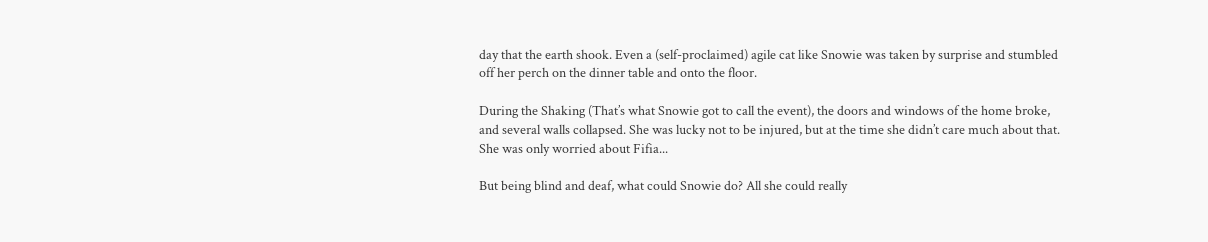day that the earth shook. Even a (self-proclaimed) agile cat like Snowie was taken by surprise and stumbled off her perch on the dinner table and onto the floor.

During the Shaking (That’s what Snowie got to call the event), the doors and windows of the home broke, and several walls collapsed. She was lucky not to be injured, but at the time she didn’t care much about that. She was only worried about Fifia...

But being blind and deaf, what could Snowie do? All she could really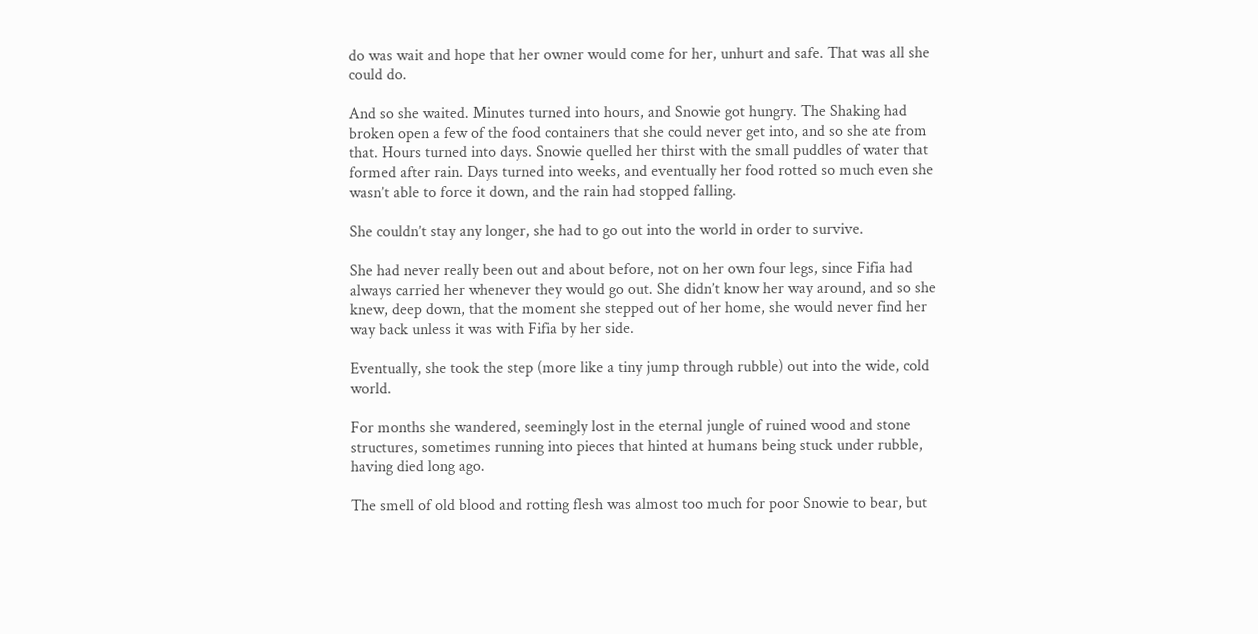do was wait and hope that her owner would come for her, unhurt and safe. That was all she could do.

And so she waited. Minutes turned into hours, and Snowie got hungry. The Shaking had broken open a few of the food containers that she could never get into, and so she ate from that. Hours turned into days. Snowie quelled her thirst with the small puddles of water that formed after rain. Days turned into weeks, and eventually her food rotted so much even she wasn’t able to force it down, and the rain had stopped falling.

She couldn’t stay any longer, she had to go out into the world in order to survive.

She had never really been out and about before, not on her own four legs, since Fifia had always carried her whenever they would go out. She didn’t know her way around, and so she knew, deep down, that the moment she stepped out of her home, she would never find her way back unless it was with Fifia by her side.

Eventually, she took the step (more like a tiny jump through rubble) out into the wide, cold world.

For months she wandered, seemingly lost in the eternal jungle of ruined wood and stone structures, sometimes running into pieces that hinted at humans being stuck under rubble, having died long ago.

The smell of old blood and rotting flesh was almost too much for poor Snowie to bear, but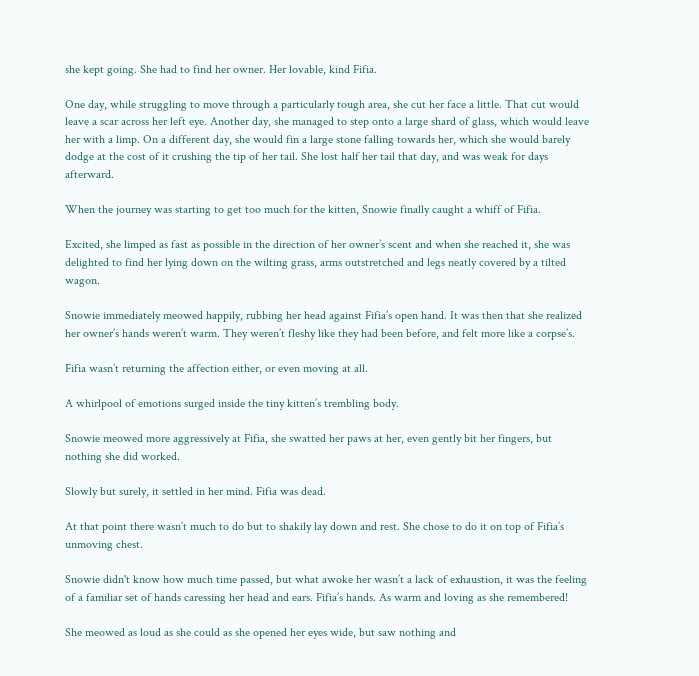she kept going. She had to find her owner. Her lovable, kind Fifia.

One day, while struggling to move through a particularly tough area, she cut her face a little. That cut would leave a scar across her left eye. Another day, she managed to step onto a large shard of glass, which would leave her with a limp. On a different day, she would fin a large stone falling towards her, which she would barely dodge at the cost of it crushing the tip of her tail. She lost half her tail that day, and was weak for days afterward.

When the journey was starting to get too much for the kitten, Snowie finally caught a whiff of Fifia.

Excited, she limped as fast as possible in the direction of her owner’s scent and when she reached it, she was delighted to find her lying down on the wilting grass, arms outstretched and legs neatly covered by a tilted wagon.

Snowie immediately meowed happily, rubbing her head against Fifia’s open hand. It was then that she realized her owner’s hands weren’t warm. They weren’t fleshy like they had been before, and felt more like a corpse’s.

Fifia wasn’t returning the affection either, or even moving at all.

A whirlpool of emotions surged inside the tiny kitten’s trembling body.

Snowie meowed more aggressively at Fifia, she swatted her paws at her, even gently bit her fingers, but nothing she did worked.

Slowly but surely, it settled in her mind. Fifia was dead.

At that point there wasn’t much to do but to shakily lay down and rest. She chose to do it on top of Fifia’s unmoving chest.

Snowie didn't know how much time passed, but what awoke her wasn’t a lack of exhaustion, it was the feeling of a familiar set of hands caressing her head and ears. Fifia’s hands. As warm and loving as she remembered!

She meowed as loud as she could as she opened her eyes wide, but saw nothing and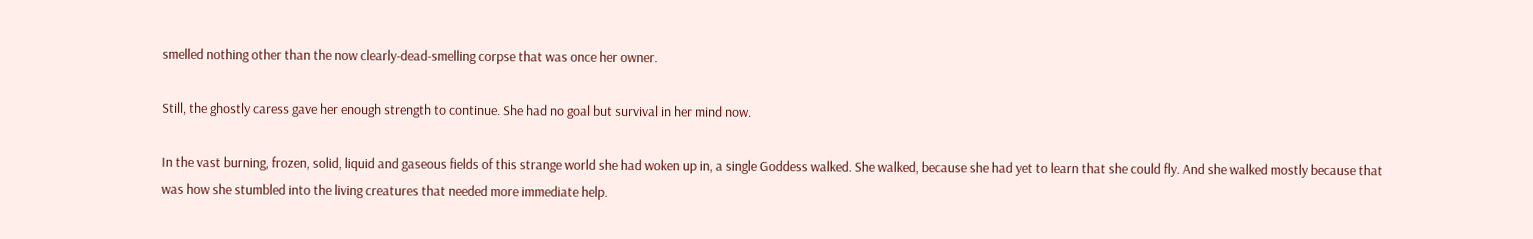smelled nothing other than the now clearly-dead-smelling corpse that was once her owner.

Still, the ghostly caress gave her enough strength to continue. She had no goal but survival in her mind now.

In the vast burning, frozen, solid, liquid and gaseous fields of this strange world she had woken up in, a single Goddess walked. She walked, because she had yet to learn that she could fly. And she walked mostly because that was how she stumbled into the living creatures that needed more immediate help.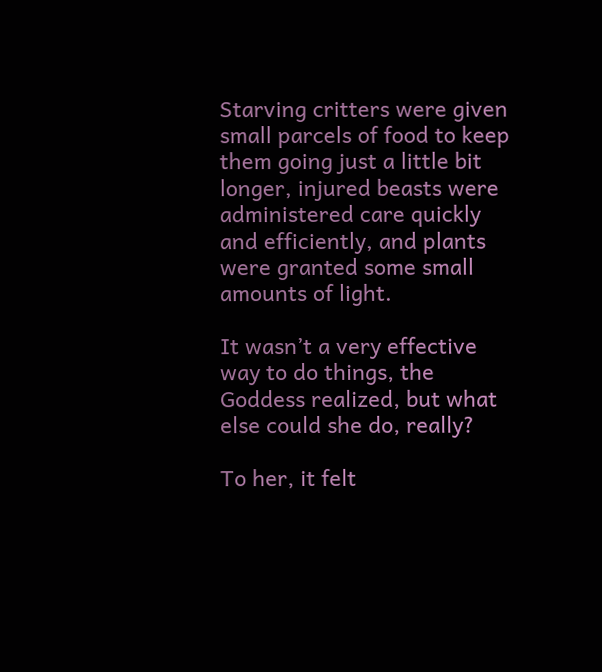Starving critters were given small parcels of food to keep them going just a little bit longer, injured beasts were administered care quickly and efficiently, and plants were granted some small amounts of light.

It wasn’t a very effective way to do things, the Goddess realized, but what else could she do, really?

To her, it felt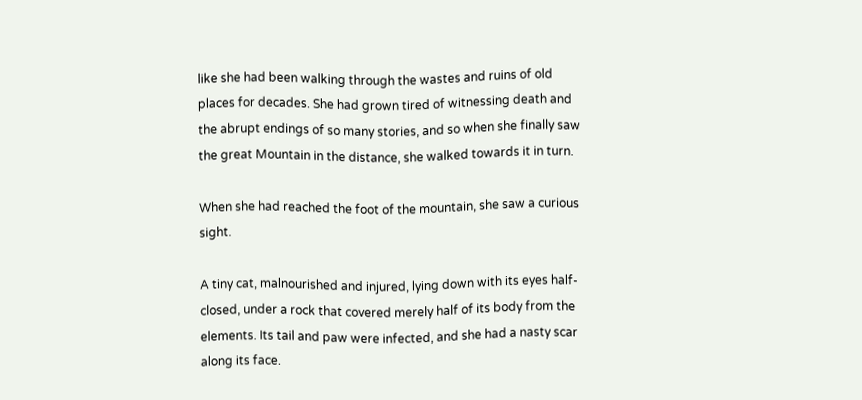like she had been walking through the wastes and ruins of old places for decades. She had grown tired of witnessing death and the abrupt endings of so many stories, and so when she finally saw the great Mountain in the distance, she walked towards it in turn.

When she had reached the foot of the mountain, she saw a curious sight.

A tiny cat, malnourished and injured, lying down with its eyes half-closed, under a rock that covered merely half of its body from the elements. Its tail and paw were infected, and she had a nasty scar along its face.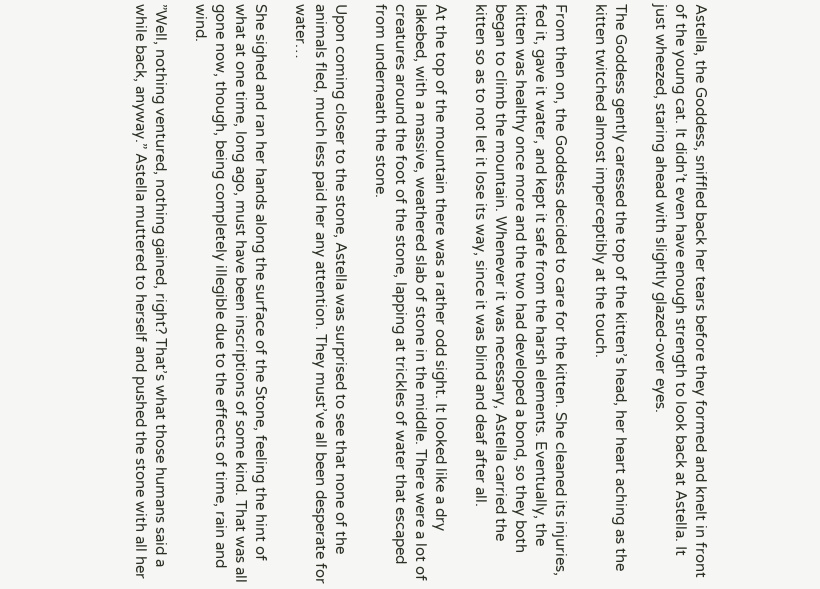Astella, the Goddess, sniffled back her tears before they formed and knelt in front of the young cat. It didn’t even have enough strength to look back at Astella. It just wheezed, staring ahead with slightly glazed-over eyes.

The Goddess gently caressed the top of the kitten’s head, her heart aching as the kitten twitched almost imperceptibly at the touch.

From then on, the Goddess decided to care for the kitten. She cleaned its injuries, fed it, gave it water, and kept it safe from the harsh elements. Eventually, the kitten was healthy once more and the two had developed a bond, so they both began to climb the mountain. Whenever it was necessary, Astella carried the kitten so as to not let it lose its way, since it was blind and deaf after all.

At the top of the mountain there was a rather odd sight. It looked like a dry lakebed, with a massive, weathered slab of stone in the middle. There were a lot of creatures around the foot of the stone, lapping at trickles of water that escaped from underneath the stone.

Upon coming closer to the stone, Astella was surprised to see that none of the animals fled, much less paid her any attention. They must’ve all been desperate for water…

She sighed and ran her hands along the surface of the Stone, feeling the hint of what at one time, long ago, must have been inscriptions of some kind. That was all gone now, though, being completely illegible due to the effects of time, rain and wind.

”Well, nothing ventured, nothing gained, right? That’s what those humans said a while back, anyway.” Astella muttered to herself and pushed the stone with all her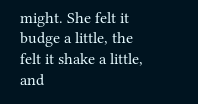might. She felt it budge a little, the felt it shake a little, and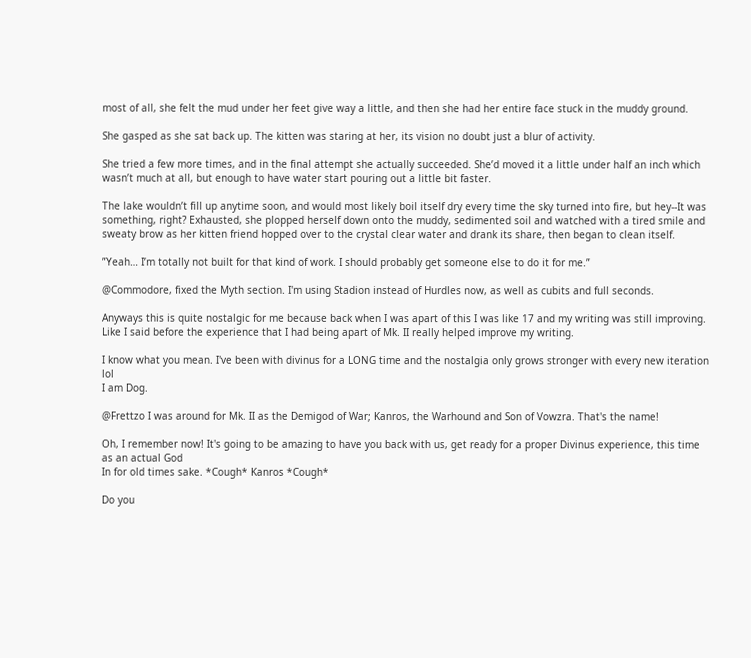most of all, she felt the mud under her feet give way a little, and then she had her entire face stuck in the muddy ground.

She gasped as she sat back up. The kitten was staring at her, its vision no doubt just a blur of activity.

She tried a few more times, and in the final attempt she actually succeeded. She’d moved it a little under half an inch which wasn’t much at all, but enough to have water start pouring out a little bit faster.

The lake wouldn’t fill up anytime soon, and would most likely boil itself dry every time the sky turned into fire, but hey--It was something, right? Exhausted, she plopped herself down onto the muddy, sedimented soil and watched with a tired smile and sweaty brow as her kitten friend hopped over to the crystal clear water and drank its share, then began to clean itself.

”Yeah… I’m totally not built for that kind of work. I should probably get someone else to do it for me.”

@Commodore, fixed the Myth section. I'm using Stadion instead of Hurdles now, as well as cubits and full seconds.

Anyways this is quite nostalgic for me because back when I was apart of this I was like 17 and my writing was still improving. Like I said before the experience that I had being apart of Mk. II really helped improve my writing.

I know what you mean. I've been with divinus for a LONG time and the nostalgia only grows stronger with every new iteration lol
I am Dog.

@Frettzo I was around for Mk. II as the Demigod of War; Kanros, the Warhound and Son of Vowzra. That's the name!

Oh, I remember now! It's going to be amazing to have you back with us, get ready for a proper Divinus experience, this time as an actual God
In for old times sake. *Cough* Kanros *Cough*

Do you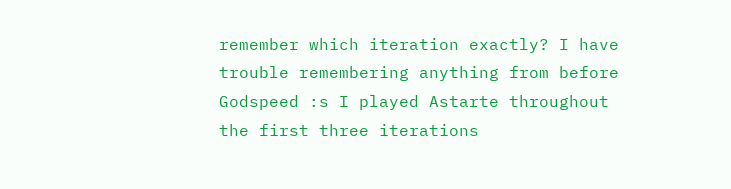remember which iteration exactly? I have trouble remembering anything from before Godspeed :s I played Astarte throughout the first three iterations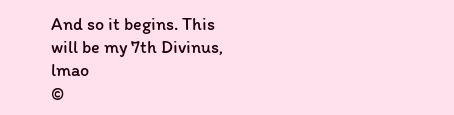And so it begins. This will be my 7th Divinus, lmao
©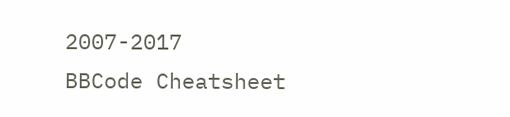2007-2017
BBCode Cheatsheet